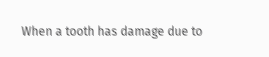When a tooth has damage due to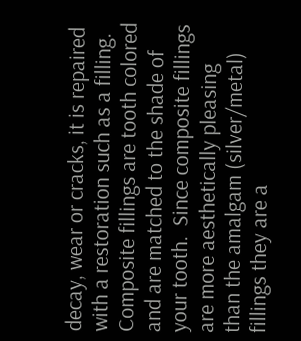decay, wear or cracks, it is repaired with a restoration such as a filling.  Composite fillings are tooth colored and are matched to the shade of your tooth.  Since composite fillings are more aesthetically pleasing than the amalgam (silver/metal) fillings they are a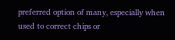preferred option of many, especially when used to correct chips or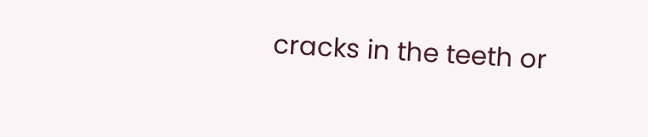cracks in the teeth or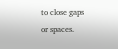to close gaps or spaces.